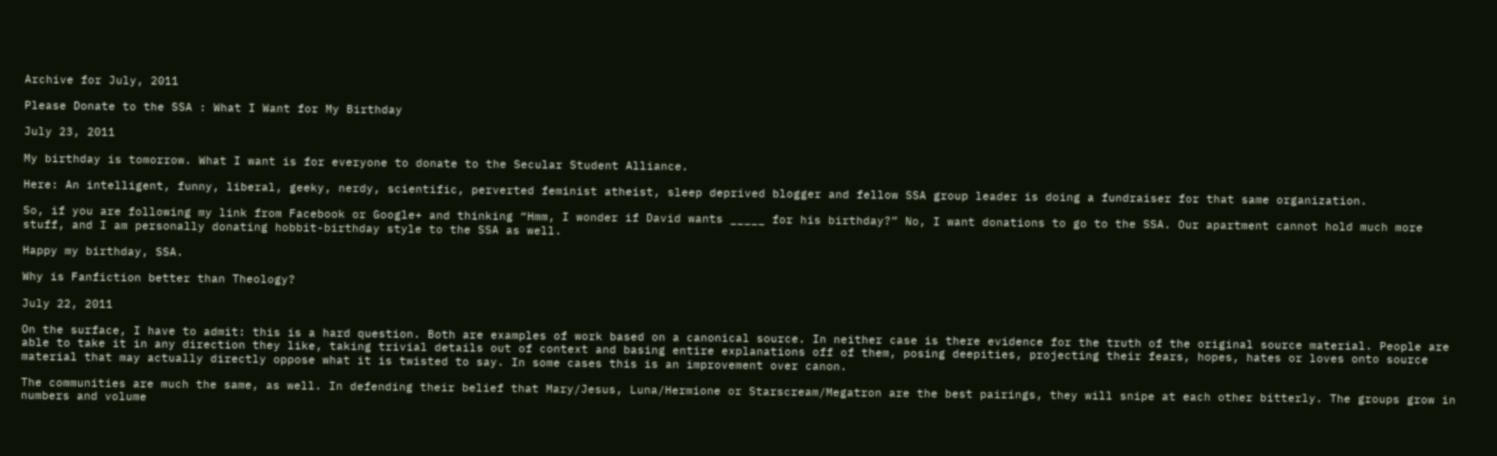Archive for July, 2011

Please Donate to the SSA : What I Want for My Birthday

July 23, 2011

My birthday is tomorrow. What I want is for everyone to donate to the Secular Student Alliance.

Here: An intelligent, funny, liberal, geeky, nerdy, scientific, perverted feminist atheist, sleep deprived blogger and fellow SSA group leader is doing a fundraiser for that same organization.

So, if you are following my link from Facebook or Google+ and thinking “Hmm, I wonder if David wants _____ for his birthday?” No, I want donations to go to the SSA. Our apartment cannot hold much more stuff, and I am personally donating hobbit-birthday style to the SSA as well.

Happy my birthday, SSA.

Why is Fanfiction better than Theology?

July 22, 2011

On the surface, I have to admit: this is a hard question. Both are examples of work based on a canonical source. In neither case is there evidence for the truth of the original source material. People are able to take it in any direction they like, taking trivial details out of context and basing entire explanations off of them, posing deepities, projecting their fears, hopes, hates or loves onto source material that may actually directly oppose what it is twisted to say. In some cases this is an improvement over canon.

The communities are much the same, as well. In defending their belief that Mary/Jesus, Luna/Hermione or Starscream/Megatron are the best pairings, they will snipe at each other bitterly. The groups grow in numbers and volume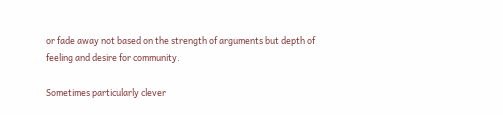or fade away not based on the strength of arguments but depth of feeling and desire for community.

Sometimes particularly clever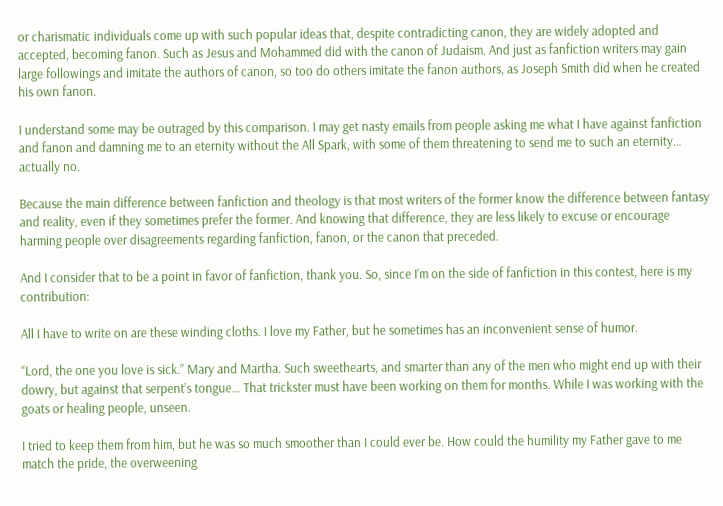or charismatic individuals come up with such popular ideas that, despite contradicting canon, they are widely adopted and accepted, becoming fanon. Such as Jesus and Mohammed did with the canon of Judaism. And just as fanfiction writers may gain large followings and imitate the authors of canon, so too do others imitate the fanon authors, as Joseph Smith did when he created his own fanon.

I understand some may be outraged by this comparison. I may get nasty emails from people asking me what I have against fanfiction and fanon and damning me to an eternity without the All Spark, with some of them threatening to send me to such an eternity… actually no.

Because the main difference between fanfiction and theology is that most writers of the former know the difference between fantasy and reality, even if they sometimes prefer the former. And knowing that difference, they are less likely to excuse or encourage harming people over disagreements regarding fanfiction, fanon, or the canon that preceded.

And I consider that to be a point in favor of fanfiction, thank you. So, since I’m on the side of fanfiction in this contest, here is my contribution:

All I have to write on are these winding cloths. I love my Father, but he sometimes has an inconvenient sense of humor.

“Lord, the one you love is sick.” Mary and Martha. Such sweethearts, and smarter than any of the men who might end up with their dowry, but against that serpent’s tongue… That trickster must have been working on them for months. While I was working with the goats or healing people, unseen.

I tried to keep them from him, but he was so much smoother than I could ever be. How could the humility my Father gave to me match the pride, the overweening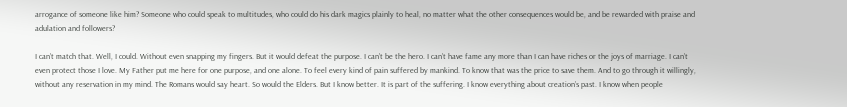arrogance of someone like him? Someone who could speak to multitudes, who could do his dark magics plainly to heal, no matter what the other consequences would be, and be rewarded with praise and adulation and followers?

I can’t match that. Well, I could. Without even snapping my fingers. But it would defeat the purpose. I can’t be the hero. I can’t have fame any more than I can have riches or the joys of marriage. I can’t even protect those I love. My Father put me here for one purpose, and one alone. To feel every kind of pain suffered by mankind. To know that was the price to save them. And to go through it willingly, without any reservation in my mind. The Romans would say heart. So would the Elders. But I know better. It is part of the suffering. I know everything about creation’s past. I know when people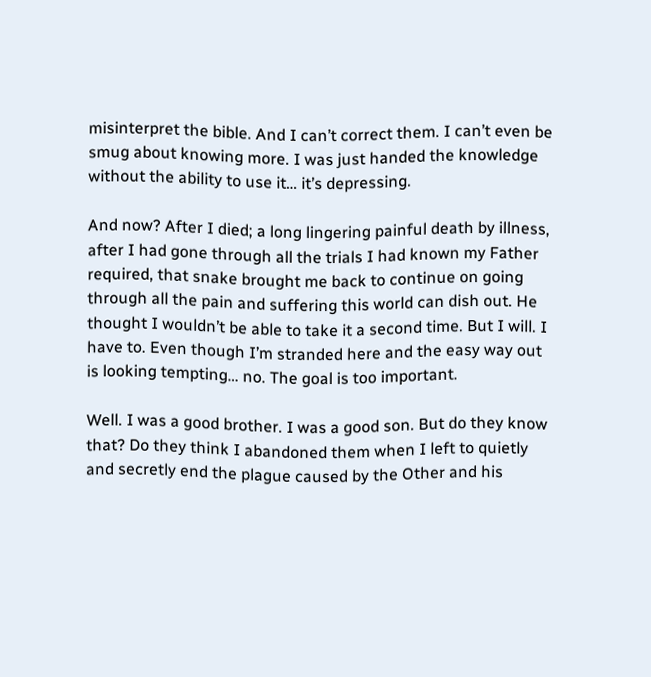misinterpret the bible. And I can’t correct them. I can’t even be smug about knowing more. I was just handed the knowledge without the ability to use it… it’s depressing.

And now? After I died; a long lingering painful death by illness, after I had gone through all the trials I had known my Father required, that snake brought me back to continue on going through all the pain and suffering this world can dish out. He thought I wouldn’t be able to take it a second time. But I will. I have to. Even though I’m stranded here and the easy way out is looking tempting… no. The goal is too important.

Well. I was a good brother. I was a good son. But do they know that? Do they think I abandoned them when I left to quietly and secretly end the plague caused by the Other and his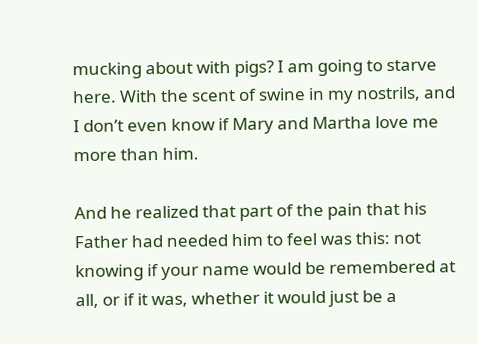mucking about with pigs? I am going to starve here. With the scent of swine in my nostrils, and I don’t even know if Mary and Martha love me more than him.

And he realized that part of the pain that his Father had needed him to feel was this: not knowing if your name would be remembered at all, or if it was, whether it would just be a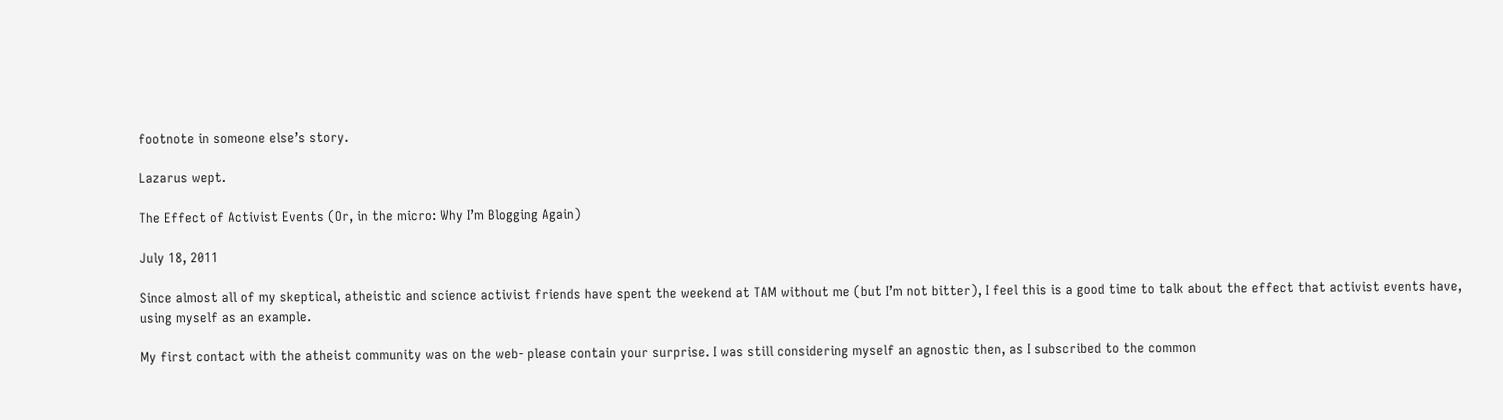footnote in someone else’s story.

Lazarus wept.

The Effect of Activist Events (Or, in the micro: Why I’m Blogging Again)

July 18, 2011

Since almost all of my skeptical, atheistic and science activist friends have spent the weekend at TAM without me (but I’m not bitter), I feel this is a good time to talk about the effect that activist events have, using myself as an example.

My first contact with the atheist community was on the web- please contain your surprise. I was still considering myself an agnostic then, as I subscribed to the common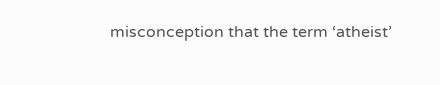misconception that the term ‘atheist’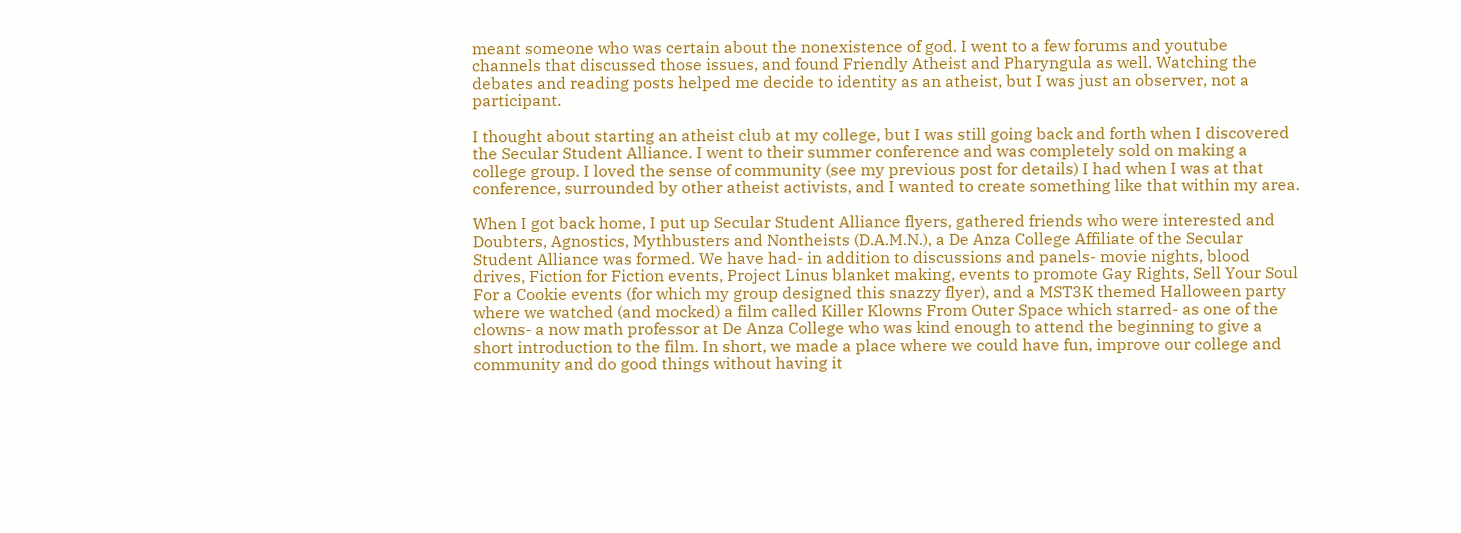meant someone who was certain about the nonexistence of god. I went to a few forums and youtube channels that discussed those issues, and found Friendly Atheist and Pharyngula as well. Watching the debates and reading posts helped me decide to identity as an atheist, but I was just an observer, not a participant.

I thought about starting an atheist club at my college, but I was still going back and forth when I discovered the Secular Student Alliance. I went to their summer conference and was completely sold on making a college group. I loved the sense of community (see my previous post for details) I had when I was at that conference, surrounded by other atheist activists, and I wanted to create something like that within my area.

When I got back home, I put up Secular Student Alliance flyers, gathered friends who were interested and Doubters, Agnostics, Mythbusters and Nontheists (D.A.M.N.), a De Anza College Affiliate of the Secular Student Alliance was formed. We have had- in addition to discussions and panels- movie nights, blood drives, Fiction for Fiction events, Project Linus blanket making, events to promote Gay Rights, Sell Your Soul For a Cookie events (for which my group designed this snazzy flyer), and a MST3K themed Halloween party where we watched (and mocked) a film called Killer Klowns From Outer Space which starred- as one of the clowns- a now math professor at De Anza College who was kind enough to attend the beginning to give a short introduction to the film. In short, we made a place where we could have fun, improve our college and community and do good things without having it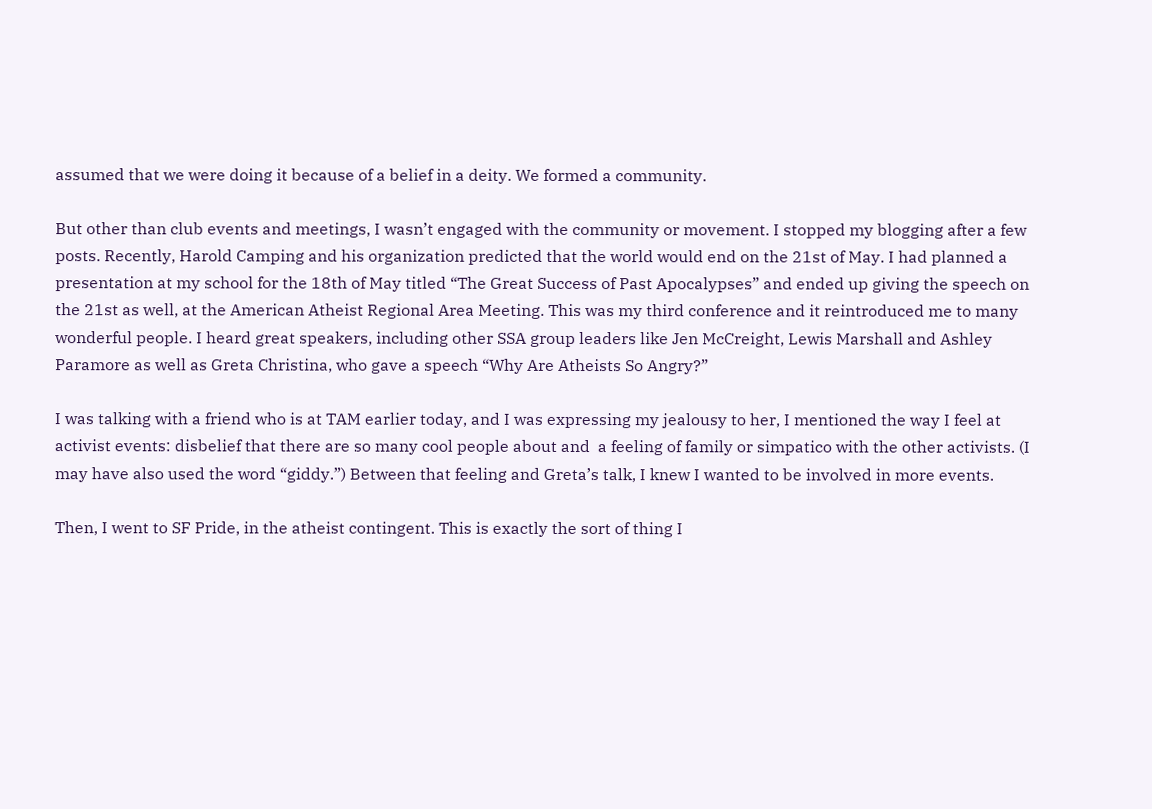assumed that we were doing it because of a belief in a deity. We formed a community.

But other than club events and meetings, I wasn’t engaged with the community or movement. I stopped my blogging after a few posts. Recently, Harold Camping and his organization predicted that the world would end on the 21st of May. I had planned a presentation at my school for the 18th of May titled “The Great Success of Past Apocalypses” and ended up giving the speech on the 21st as well, at the American Atheist Regional Area Meeting. This was my third conference and it reintroduced me to many wonderful people. I heard great speakers, including other SSA group leaders like Jen McCreight, Lewis Marshall and Ashley Paramore as well as Greta Christina, who gave a speech “Why Are Atheists So Angry?”

I was talking with a friend who is at TAM earlier today, and I was expressing my jealousy to her, I mentioned the way I feel at activist events: disbelief that there are so many cool people about and  a feeling of family or simpatico with the other activists. (I may have also used the word “giddy.”) Between that feeling and Greta’s talk, I knew I wanted to be involved in more events.

Then, I went to SF Pride, in the atheist contingent. This is exactly the sort of thing I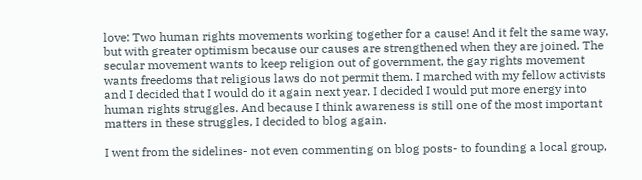love: Two human rights movements working together for a cause! And it felt the same way, but with greater optimism because our causes are strengthened when they are joined. The secular movement wants to keep religion out of government, the gay rights movement wants freedoms that religious laws do not permit them. I marched with my fellow activists and I decided that I would do it again next year. I decided I would put more energy into human rights struggles. And because I think awareness is still one of the most important matters in these struggles, I decided to blog again.

I went from the sidelines- not even commenting on blog posts- to founding a local group,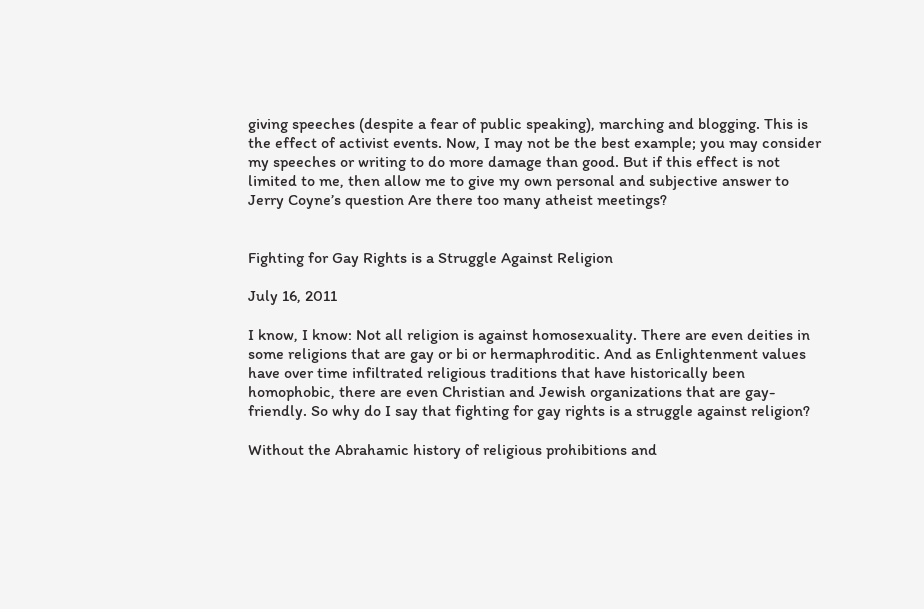giving speeches (despite a fear of public speaking), marching and blogging. This is the effect of activist events. Now, I may not be the best example; you may consider my speeches or writing to do more damage than good. But if this effect is not limited to me, then allow me to give my own personal and subjective answer to Jerry Coyne’s question Are there too many atheist meetings?


Fighting for Gay Rights is a Struggle Against Religion

July 16, 2011

I know, I know: Not all religion is against homosexuality. There are even deities in some religions that are gay or bi or hermaphroditic. And as Enlightenment values have over time infiltrated religious traditions that have historically been homophobic, there are even Christian and Jewish organizations that are gay-friendly. So why do I say that fighting for gay rights is a struggle against religion?

Without the Abrahamic history of religious prohibitions and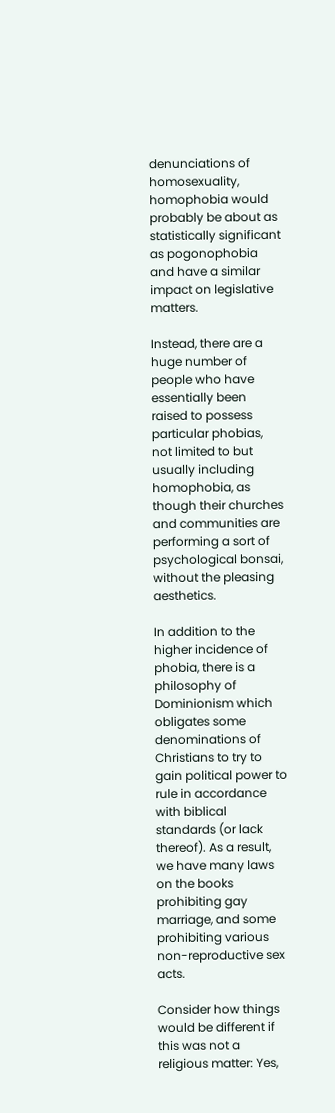denunciations of homosexuality, homophobia would probably be about as statistically significant as pogonophobia and have a similar impact on legislative matters.

Instead, there are a huge number of people who have essentially been raised to possess particular phobias, not limited to but usually including homophobia, as though their churches and communities are performing a sort of psychological bonsai, without the pleasing aesthetics.

In addition to the higher incidence of phobia, there is a philosophy of Dominionism which obligates some denominations of Christians to try to gain political power to rule in accordance with biblical standards (or lack thereof). As a result, we have many laws on the books prohibiting gay marriage, and some prohibiting various non-reproductive sex acts.

Consider how things would be different if this was not a religious matter: Yes,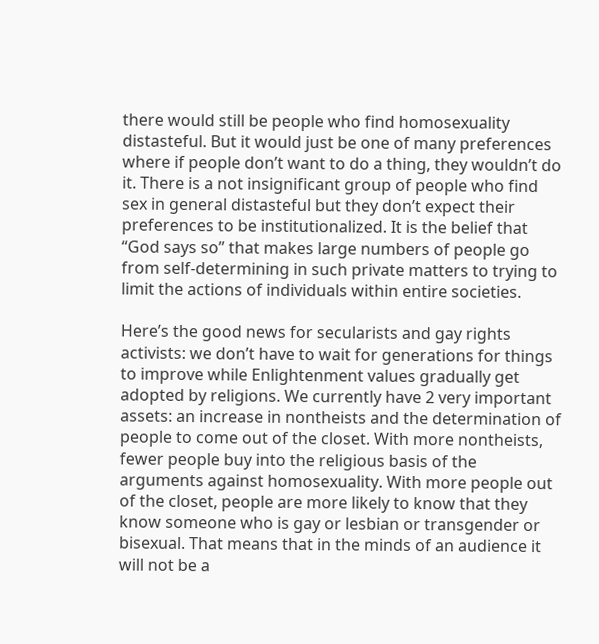there would still be people who find homosexuality distasteful. But it would just be one of many preferences where if people don’t want to do a thing, they wouldn’t do it. There is a not insignificant group of people who find sex in general distasteful but they don’t expect their preferences to be institutionalized. It is the belief that “God says so” that makes large numbers of people go from self-determining in such private matters to trying to limit the actions of individuals within entire societies.

Here’s the good news for secularists and gay rights activists: we don’t have to wait for generations for things to improve while Enlightenment values gradually get adopted by religions. We currently have 2 very important assets: an increase in nontheists and the determination of people to come out of the closet. With more nontheists, fewer people buy into the religious basis of the arguments against homosexuality. With more people out of the closet, people are more likely to know that they know someone who is gay or lesbian or transgender or bisexual. That means that in the minds of an audience it will not be a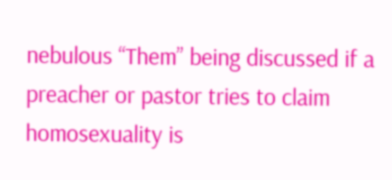nebulous “Them” being discussed if a preacher or pastor tries to claim homosexuality is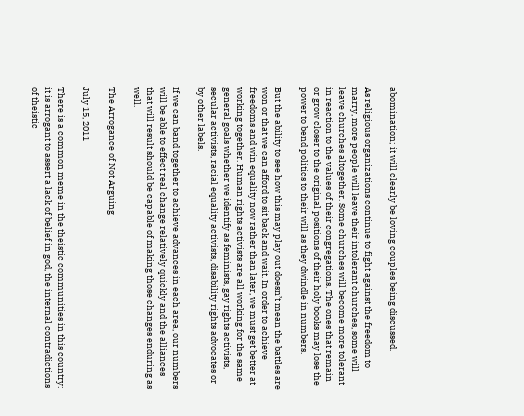abomination; it will clearly be loving couples being discussed.

As religious organizations continue to fight against the freedom to marry, more people will leave their intolerant churches, some will leave churches altogether. Some churches will become more tolerant in reaction to the values of their congregations. The ones that remain or grow closer to the original positions of their holy books may lose the power to bend politics to their will as they dwindle in numbers.

But the ability to see how this may play out doesn’t mean the battles are won or that we can afford to sit back and wait. In order to achieve freedoms and win equality now rather than later, we must get better at working together. Human rights activists are all working for the same general goals whether we identify as feminists, gay rights activists, secular activists, racial equality activists, disability rights advocates or by other labels.

If we can band together to achieve advances in each area, our numbers will be able to effect real change relatively quickly and the alliances that will result should be capable of making those changes enduring as well.

The Arrogance of Not Arguing

July 15, 2011

There is a common meme in the theistic communities in this country: it is arrogant to assert a lack of belief in god, the internal contradictions of theistic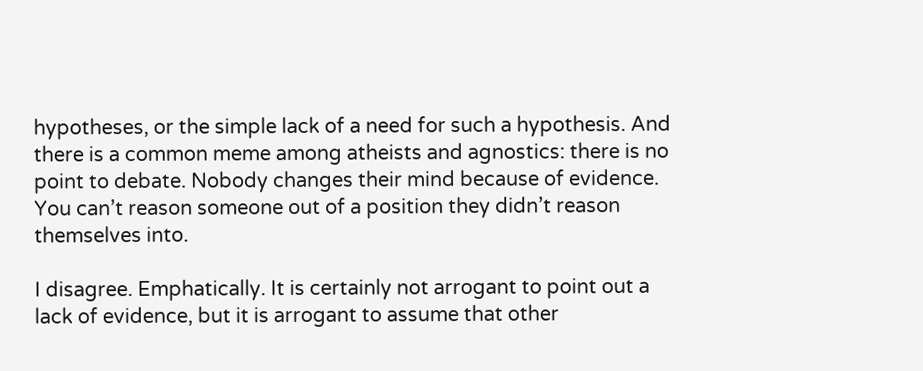hypotheses, or the simple lack of a need for such a hypothesis. And there is a common meme among atheists and agnostics: there is no point to debate. Nobody changes their mind because of evidence. You can’t reason someone out of a position they didn’t reason themselves into.

I disagree. Emphatically. It is certainly not arrogant to point out a lack of evidence, but it is arrogant to assume that other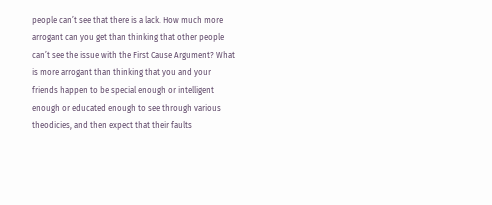people can’t see that there is a lack. How much more arrogant can you get than thinking that other people can’t see the issue with the First Cause Argument? What is more arrogant than thinking that you and your friends happen to be special enough or intelligent enough or educated enough to see through various theodicies, and then expect that their faults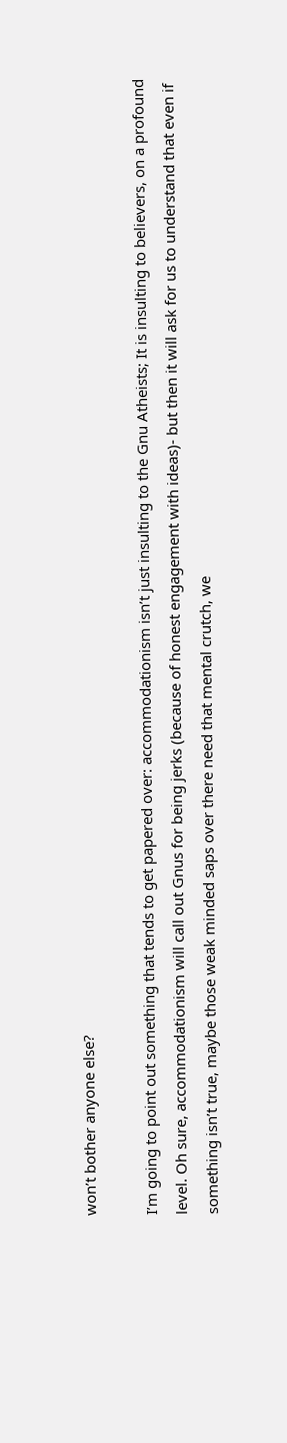won’t bother anyone else?

I’m going to point out something that tends to get papered over: accommodationism isn’t just insulting to the Gnu Atheists; It is insulting to believers, on a profound level. Oh sure, accommodationism will call out Gnus for being jerks (because of honest engagement with ideas)- but then it will ask for us to understand that even if something isn’t true, maybe those weak minded saps over there need that mental crutch, we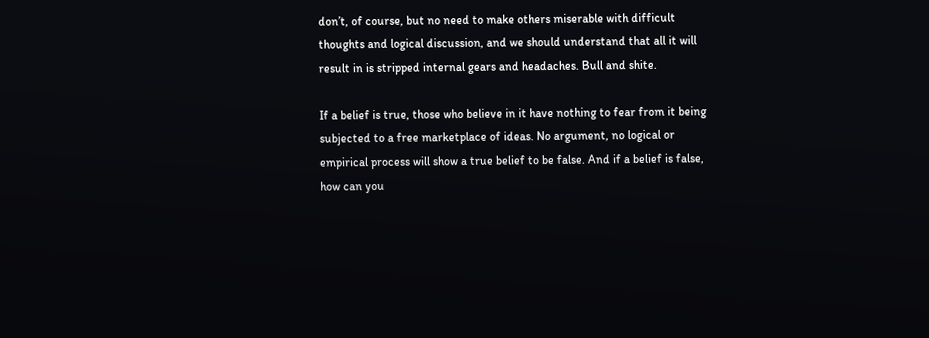don’t, of course, but no need to make others miserable with difficult thoughts and logical discussion, and we should understand that all it will result in is stripped internal gears and headaches. Bull and shite.

If a belief is true, those who believe in it have nothing to fear from it being subjected to a free marketplace of ideas. No argument, no logical or empirical process will show a true belief to be false. And if a belief is false, how can you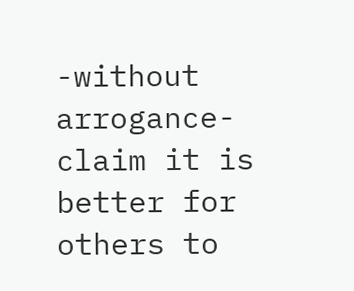-without arrogance- claim it is better for others to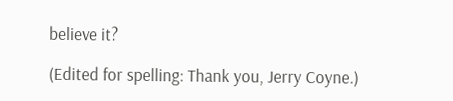believe it?

(Edited for spelling: Thank you, Jerry Coyne.)